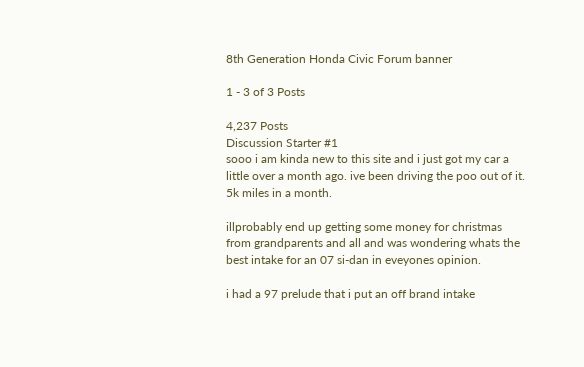8th Generation Honda Civic Forum banner

1 - 3 of 3 Posts

4,237 Posts
Discussion Starter #1
sooo i am kinda new to this site and i just got my car a little over a month ago. ive been driving the poo out of it. 5k miles in a month.

illprobably end up getting some money for christmas from grandparents and all and was wondering whats the best intake for an 07 si-dan in eveyones opinion.

i had a 97 prelude that i put an off brand intake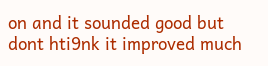on and it sounded good but dont hti9nk it improved much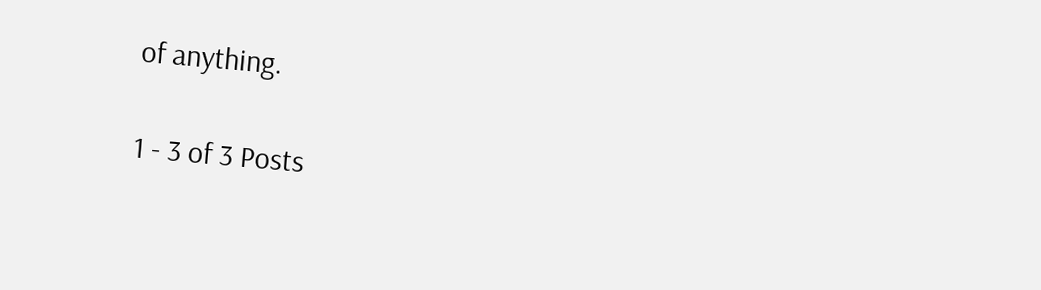of anything.

1 - 3 of 3 Posts